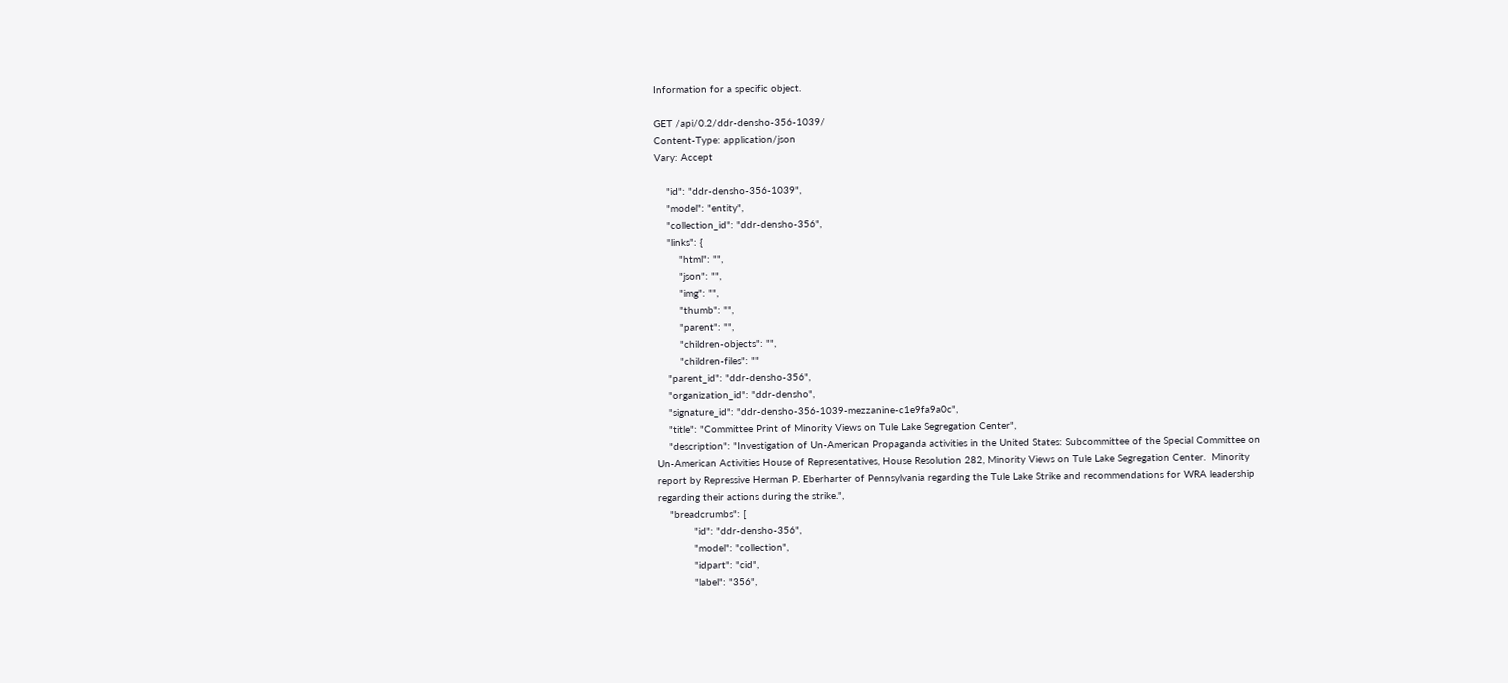Information for a specific object.

GET /api/0.2/ddr-densho-356-1039/
Content-Type: application/json
Vary: Accept

    "id": "ddr-densho-356-1039",
    "model": "entity",
    "collection_id": "ddr-densho-356",
    "links": {
        "html": "",
        "json": "",
        "img": "",
        "thumb": "",
        "parent": "",
        "children-objects": "",
        "children-files": ""
    "parent_id": "ddr-densho-356",
    "organization_id": "ddr-densho",
    "signature_id": "ddr-densho-356-1039-mezzanine-c1e9fa9a0c",
    "title": "Committee Print of Minority Views on Tule Lake Segregation Center",
    "description": "Investigation of Un-American Propaganda activities in the United States: Subcommittee of the Special Committee on Un-American Activities House of Representatives, House Resolution 282, Minority Views on Tule Lake Segregation Center.  Minority report by Repressive Herman P. Eberharter of Pennsylvania regarding the Tule Lake Strike and recommendations for WRA leadership regarding their actions during the strike.",
    "breadcrumbs": [
            "id": "ddr-densho-356",
            "model": "collection",
            "idpart": "cid",
            "label": "356",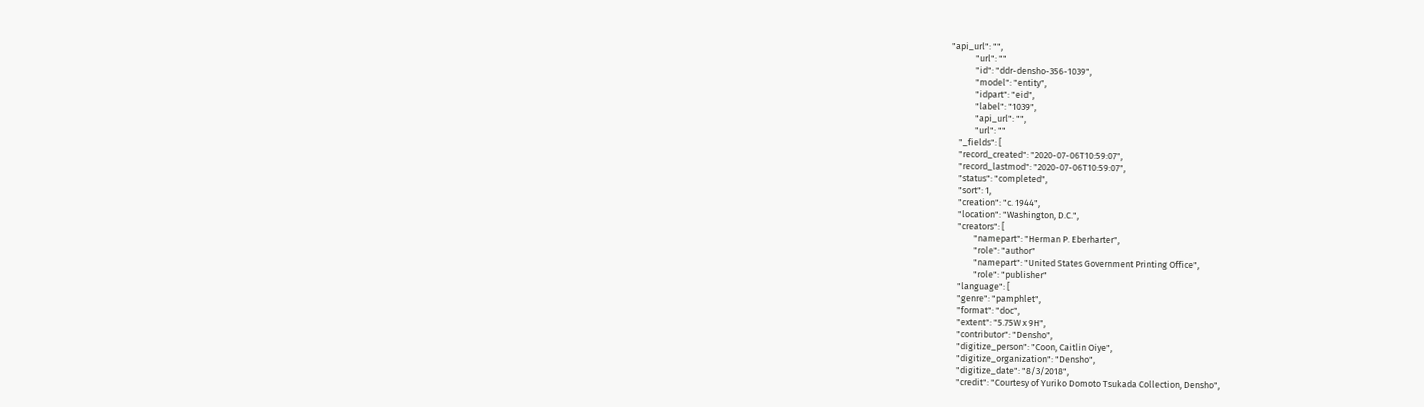"api_url": "",
            "url": ""
            "id": "ddr-densho-356-1039",
            "model": "entity",
            "idpart": "eid",
            "label": "1039",
            "api_url": "",
            "url": ""
    "_fields": [
    "record_created": "2020-07-06T10:59:07",
    "record_lastmod": "2020-07-06T10:59:07",
    "status": "completed",
    "sort": 1,
    "creation": "c. 1944",
    "location": "Washington, D.C.",
    "creators": [
            "namepart": "Herman P. Eberharter",
            "role": "author"
            "namepart": "United States Government Printing Office",
            "role": "publisher"
    "language": [
    "genre": "pamphlet",
    "format": "doc",
    "extent": "5.75W x 9H",
    "contributor": "Densho",
    "digitize_person": "Coon, Caitlin Oiye",
    "digitize_organization": "Densho",
    "digitize_date": "8/3/2018",
    "credit": "Courtesy of Yuriko Domoto Tsukada Collection, Densho",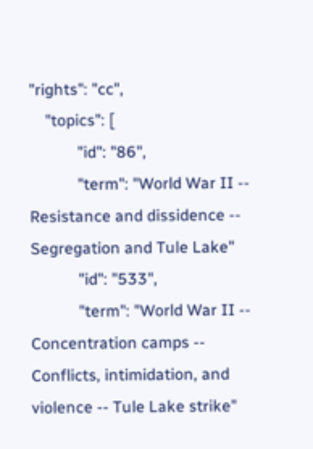"rights": "cc",
    "topics": [
            "id": "86",
            "term": "World War II -- Resistance and dissidence -- Segregation and Tule Lake"
            "id": "533",
            "term": "World War II -- Concentration camps -- Conflicts, intimidation, and violence -- Tule Lake strike"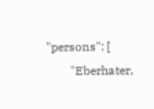"persons": [
        "Eberhater,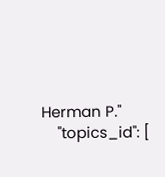Herman P."
    "topics_id": [